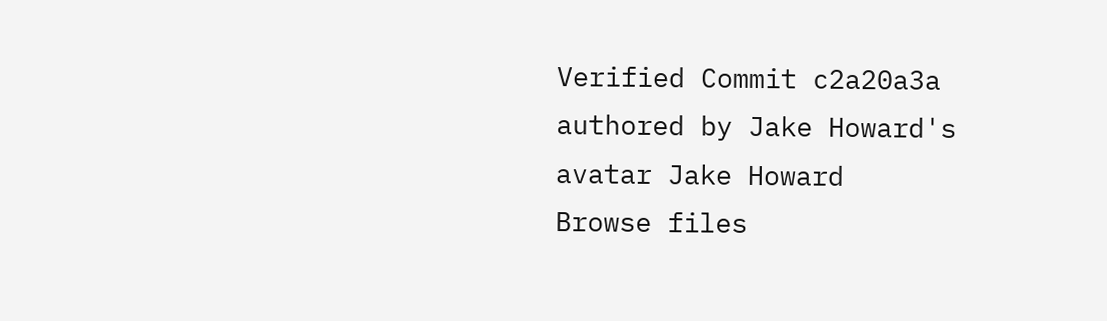Verified Commit c2a20a3a authored by Jake Howard's avatar Jake Howard
Browse files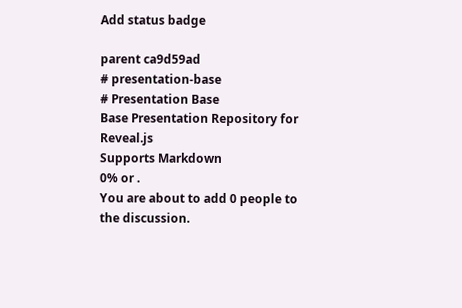Add status badge

parent ca9d59ad
# presentation-base
# Presentation Base
Base Presentation Repository for Reveal.js
Supports Markdown
0% or .
You are about to add 0 people to the discussion.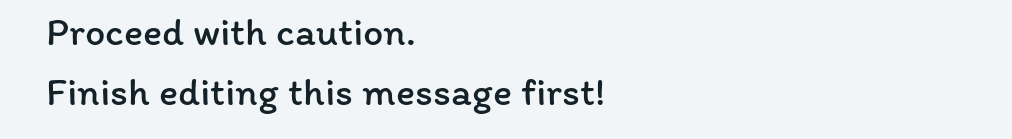Proceed with caution.
Finish editing this message first!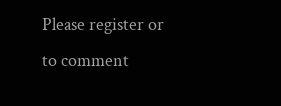Please register or to comment